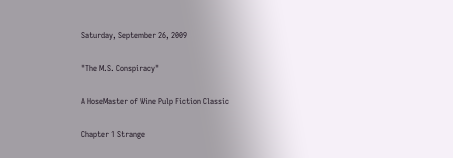Saturday, September 26, 2009

"The M.S. Conspiracy"

A HoseMaster of Wine Pulp Fiction Classic

Chapter 1 Strange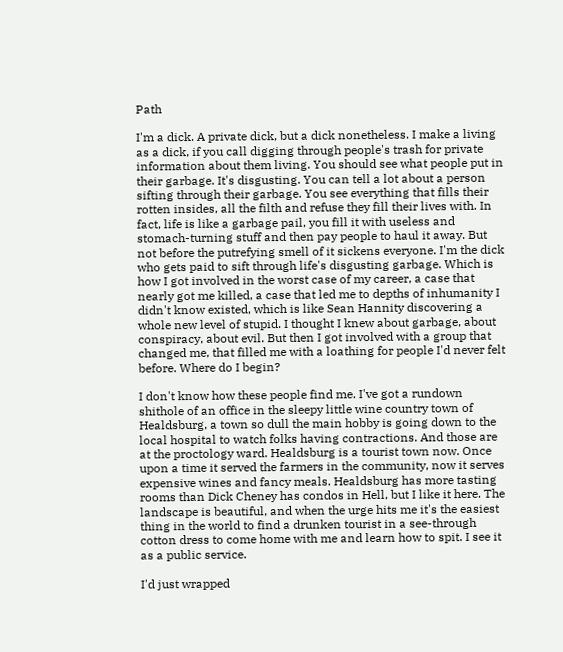Path

I'm a dick. A private dick, but a dick nonetheless. I make a living as a dick, if you call digging through people's trash for private information about them living. You should see what people put in their garbage. It's disgusting. You can tell a lot about a person sifting through their garbage. You see everything that fills their rotten insides, all the filth and refuse they fill their lives with. In fact, life is like a garbage pail, you fill it with useless and stomach-turning stuff and then pay people to haul it away. But not before the putrefying smell of it sickens everyone. I'm the dick who gets paid to sift through life's disgusting garbage. Which is how I got involved in the worst case of my career, a case that nearly got me killed, a case that led me to depths of inhumanity I didn't know existed, which is like Sean Hannity discovering a whole new level of stupid. I thought I knew about garbage, about conspiracy, about evil. But then I got involved with a group that changed me, that filled me with a loathing for people I'd never felt before. Where do I begin?

I don't know how these people find me. I've got a rundown shithole of an office in the sleepy little wine country town of Healdsburg, a town so dull the main hobby is going down to the local hospital to watch folks having contractions. And those are at the proctology ward. Healdsburg is a tourist town now. Once upon a time it served the farmers in the community, now it serves expensive wines and fancy meals. Healdsburg has more tasting rooms than Dick Cheney has condos in Hell, but I like it here. The landscape is beautiful, and when the urge hits me it's the easiest thing in the world to find a drunken tourist in a see-through cotton dress to come home with me and learn how to spit. I see it as a public service.

I'd just wrapped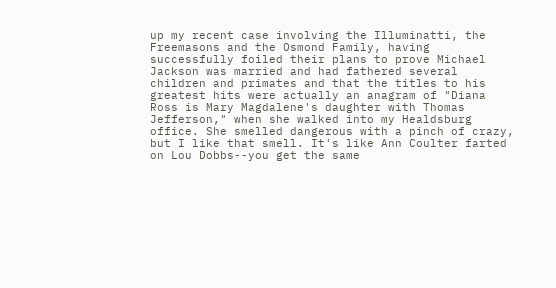up my recent case involving the Illuminatti, the Freemasons and the Osmond Family, having successfully foiled their plans to prove Michael Jackson was married and had fathered several children and primates and that the titles to his greatest hits were actually an anagram of "Diana Ross is Mary Magdalene's daughter with Thomas Jefferson," when she walked into my Healdsburg office. She smelled dangerous with a pinch of crazy, but I like that smell. It's like Ann Coulter farted on Lou Dobbs--you get the same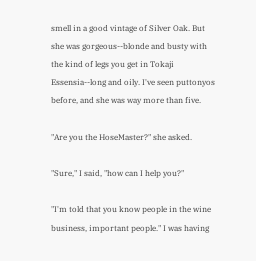smell in a good vintage of Silver Oak. But she was gorgeous--blonde and busty with the kind of legs you get in Tokaji Essensia--long and oily. I've seen puttonyos before, and she was way more than five.

"Are you the HoseMaster?" she asked.

"Sure," I said, "how can I help you?"

"I'm told that you know people in the wine business, important people." I was having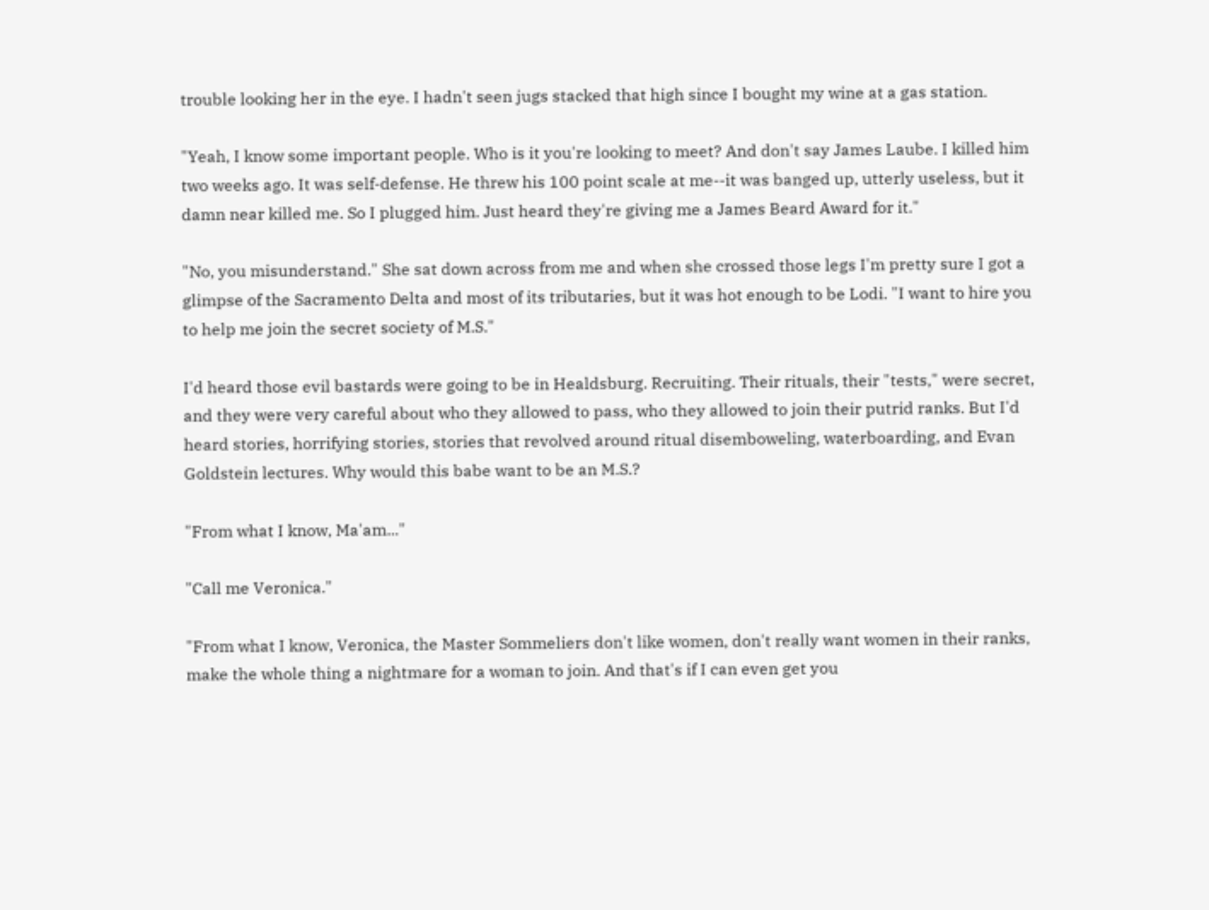trouble looking her in the eye. I hadn't seen jugs stacked that high since I bought my wine at a gas station.

"Yeah, I know some important people. Who is it you're looking to meet? And don't say James Laube. I killed him two weeks ago. It was self-defense. He threw his 100 point scale at me--it was banged up, utterly useless, but it damn near killed me. So I plugged him. Just heard they're giving me a James Beard Award for it."

"No, you misunderstand." She sat down across from me and when she crossed those legs I'm pretty sure I got a glimpse of the Sacramento Delta and most of its tributaries, but it was hot enough to be Lodi. "I want to hire you to help me join the secret society of M.S."

I'd heard those evil bastards were going to be in Healdsburg. Recruiting. Their rituals, their "tests," were secret, and they were very careful about who they allowed to pass, who they allowed to join their putrid ranks. But I'd heard stories, horrifying stories, stories that revolved around ritual disemboweling, waterboarding, and Evan Goldstein lectures. Why would this babe want to be an M.S.?

"From what I know, Ma'am..."

"Call me Veronica."

"From what I know, Veronica, the Master Sommeliers don't like women, don't really want women in their ranks, make the whole thing a nightmare for a woman to join. And that's if I can even get you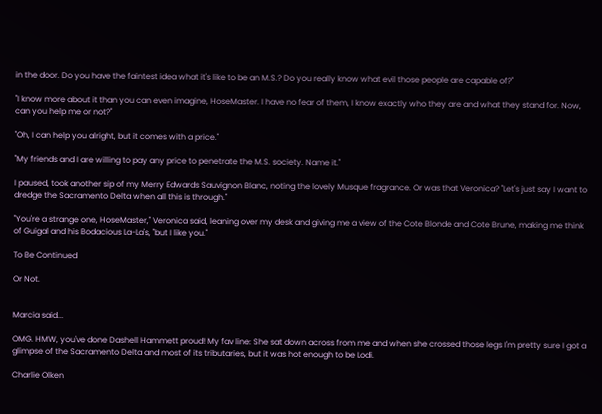in the door. Do you have the faintest idea what it's like to be an M.S.? Do you really know what evil those people are capable of?"

"I know more about it than you can even imagine, HoseMaster. I have no fear of them, I know exactly who they are and what they stand for. Now, can you help me or not?"

"Oh, I can help you alright, but it comes with a price."

"My friends and I are willing to pay any price to penetrate the M.S. society. Name it."

I paused, took another sip of my Merry Edwards Sauvignon Blanc, noting the lovely Musque fragrance. Or was that Veronica? "Let's just say I want to dredge the Sacramento Delta when all this is through."

"You're a strange one, HoseMaster," Veronica said, leaning over my desk and giving me a view of the Cote Blonde and Cote Brune, making me think of Guigal and his Bodacious La-La's, "but I like you."

To Be Continued

Or Not.


Marcia said...

OMG. HMW, you've done Dashell Hammett proud! My fav line: She sat down across from me and when she crossed those legs I'm pretty sure I got a glimpse of the Sacramento Delta and most of its tributaries, but it was hot enough to be Lodi.

Charlie Olken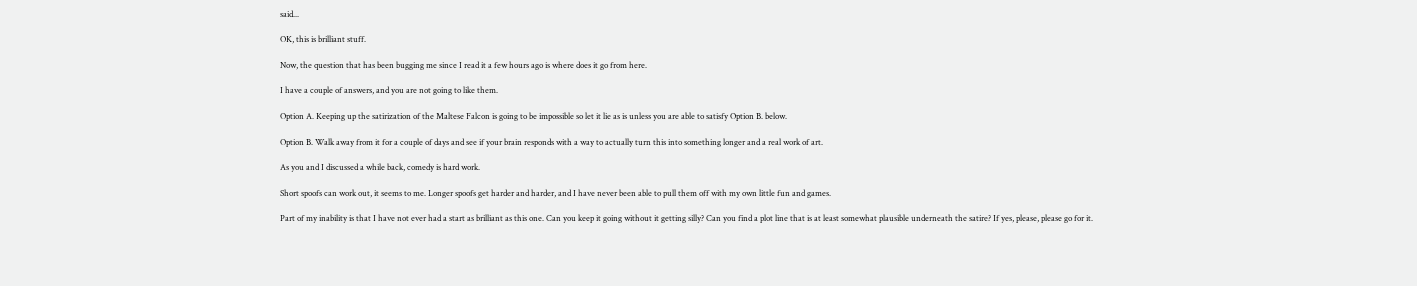said...

OK, this is brilliant stuff.

Now, the question that has been bugging me since I read it a few hours ago is where does it go from here.

I have a couple of answers, and you are not going to like them.

Option A. Keeping up the satirization of the Maltese Falcon is going to be impossible so let it lie as is unless you are able to satisfy Option B. below.

Option B. Walk away from it for a couple of days and see if your brain responds with a way to actually turn this into something longer and a real work of art.

As you and I discussed a while back, comedy is hard work.

Short spoofs can work out, it seems to me. Longer spoofs get harder and harder, and I have never been able to pull them off with my own little fun and games.

Part of my inability is that I have not ever had a start as brilliant as this one. Can you keep it going without it getting silly? Can you find a plot line that is at least somewhat plausible underneath the satire? If yes, please, please go for it.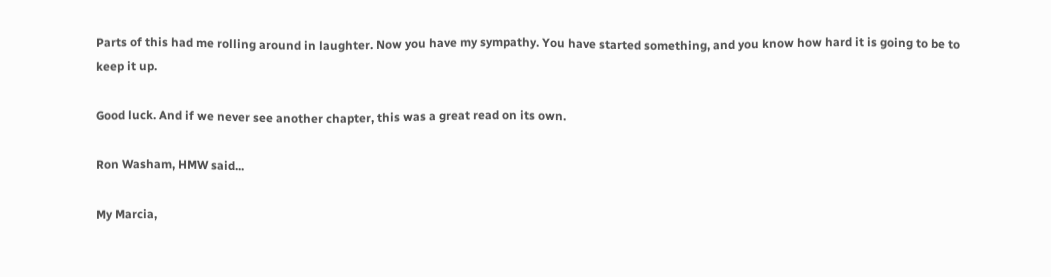Parts of this had me rolling around in laughter. Now you have my sympathy. You have started something, and you know how hard it is going to be to keep it up.

Good luck. And if we never see another chapter, this was a great read on its own.

Ron Washam, HMW said...

My Marcia,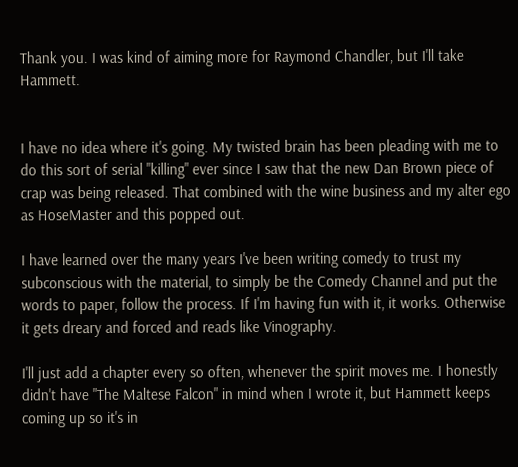Thank you. I was kind of aiming more for Raymond Chandler, but I'll take Hammett.


I have no idea where it's going. My twisted brain has been pleading with me to do this sort of serial "killing" ever since I saw that the new Dan Brown piece of crap was being released. That combined with the wine business and my alter ego as HoseMaster and this popped out.

I have learned over the many years I've been writing comedy to trust my subconscious with the material, to simply be the Comedy Channel and put the words to paper, follow the process. If I'm having fun with it, it works. Otherwise it gets dreary and forced and reads like Vinography.

I'll just add a chapter every so often, whenever the spirit moves me. I honestly didn't have "The Maltese Falcon" in mind when I wrote it, but Hammett keeps coming up so it's in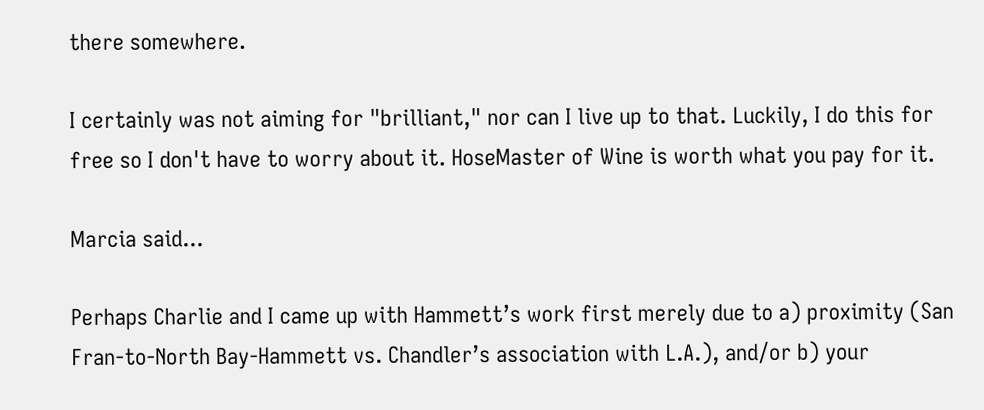there somewhere.

I certainly was not aiming for "brilliant," nor can I live up to that. Luckily, I do this for free so I don't have to worry about it. HoseMaster of Wine is worth what you pay for it.

Marcia said...

Perhaps Charlie and I came up with Hammett’s work first merely due to a) proximity (San Fran-to-North Bay-Hammett vs. Chandler’s association with L.A.), and/or b) your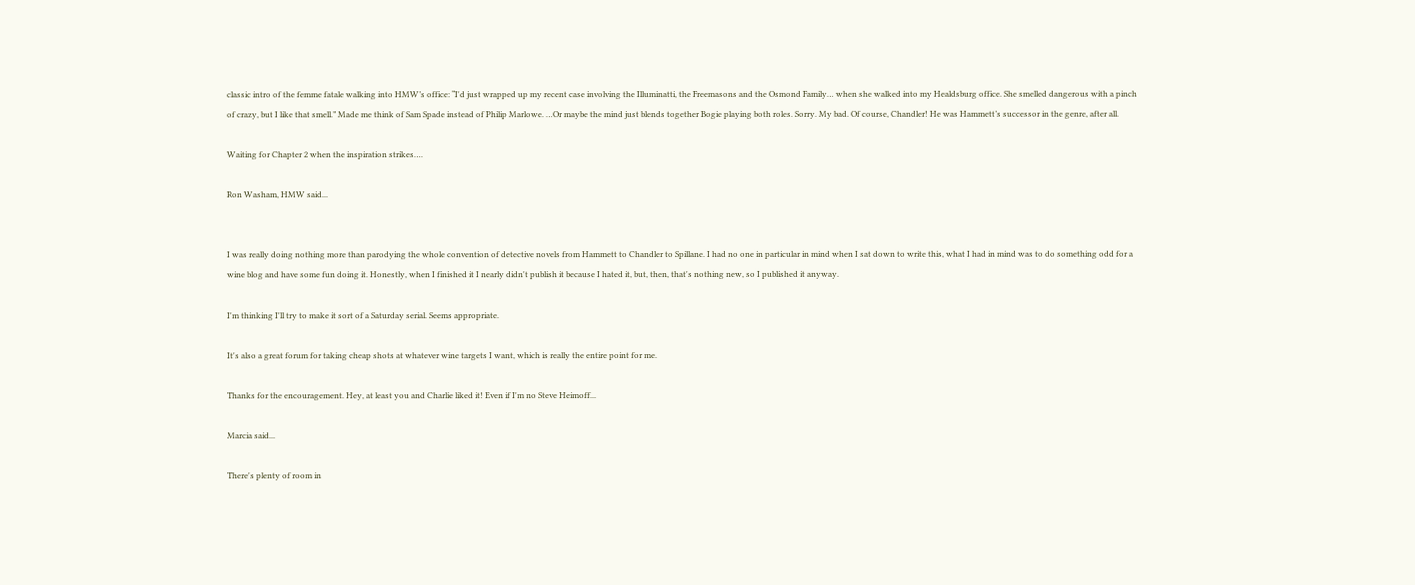classic intro of the femme fatale walking into HMW’s office: “I'd just wrapped up my recent case involving the Illuminatti, the Freemasons and the Osmond Family… when she walked into my Healdsburg office. She smelled dangerous with a pinch of crazy, but I like that smell.” Made me think of Sam Spade instead of Philip Marlowe. …Or maybe the mind just blends together Bogie playing both roles. Sorry. My bad. Of course, Chandler! He was Hammett’s successor in the genre, after all.

Waiting for Chapter 2 when the inspiration strikes….

Ron Washam, HMW said...


I was really doing nothing more than parodying the whole convention of detective novels from Hammett to Chandler to Spillane. I had no one in particular in mind when I sat down to write this, what I had in mind was to do something odd for a wine blog and have some fun doing it. Honestly, when I finished it I nearly didn't publish it because I hated it, but, then, that's nothing new, so I published it anyway.

I'm thinking I'll try to make it sort of a Saturday serial. Seems appropriate.

It's also a great forum for taking cheap shots at whatever wine targets I want, which is really the entire point for me.

Thanks for the encouragement. Hey, at least you and Charlie liked it! Even if I'm no Steve Heimoff...

Marcia said...

There's plenty of room in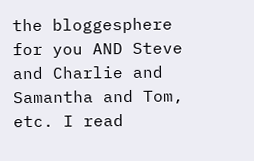the bloggesphere for you AND Steve and Charlie and Samantha and Tom, etc. I read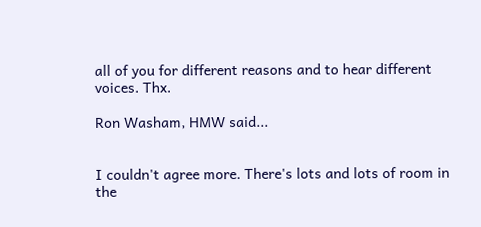all of you for different reasons and to hear different voices. Thx.

Ron Washam, HMW said...


I couldn't agree more. There's lots and lots of room in the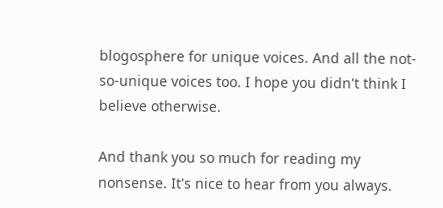blogosphere for unique voices. And all the not-so-unique voices too. I hope you didn't think I believe otherwise.

And thank you so much for reading my nonsense. It's nice to hear from you always.